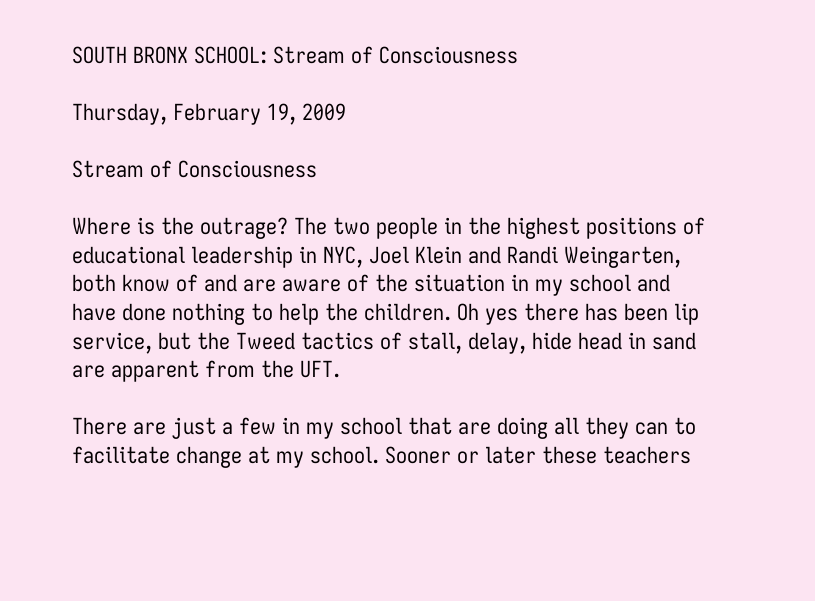SOUTH BRONX SCHOOL: Stream of Consciousness

Thursday, February 19, 2009

Stream of Consciousness

Where is the outrage? The two people in the highest positions of educational leadership in NYC, Joel Klein and Randi Weingarten, both know of and are aware of the situation in my school and have done nothing to help the children. Oh yes there has been lip service, but the Tweed tactics of stall, delay, hide head in sand are apparent from the UFT.

There are just a few in my school that are doing all they can to facilitate change at my school. Sooner or later these teachers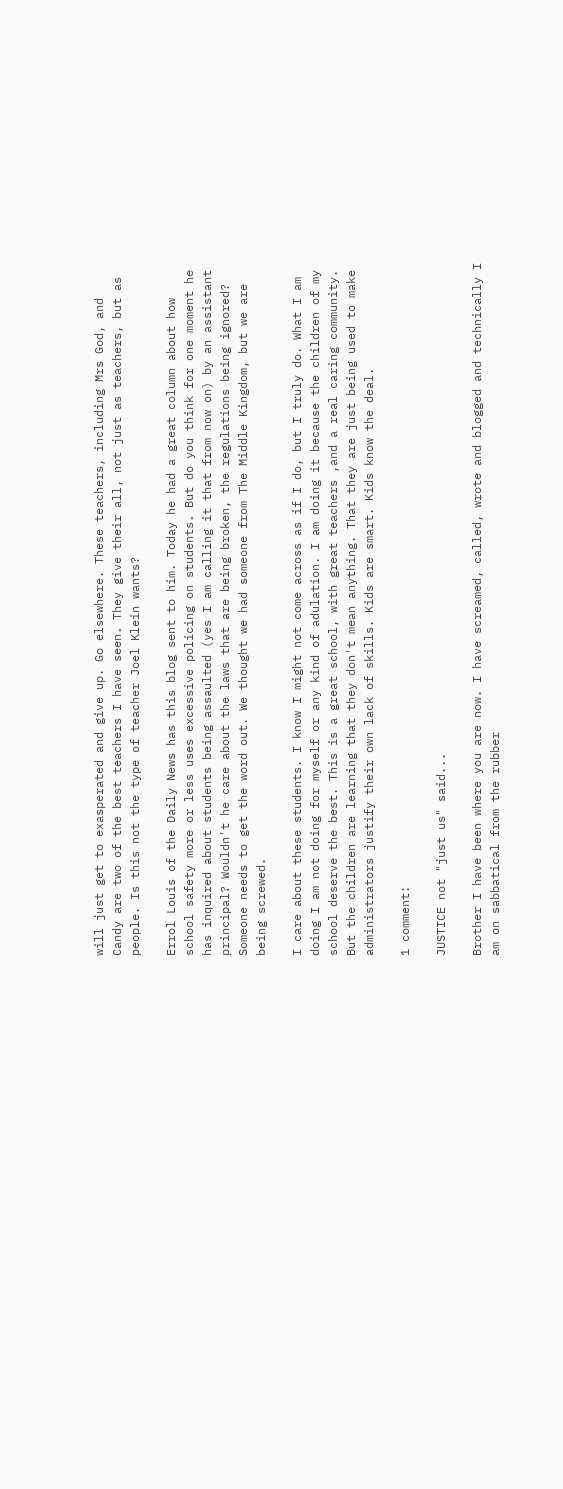will just get to exasperated and give up. Go elsewhere. These teachers, including Mrs God, and Candy are two of the best teachers I have seen. They give their all, not just as teachers, but as people. Is this not the type of teacher Joel Klein wants?

Errol Louis of the Daily News has this blog sent to him. Today he had a great column about how school safety more or less uses excessive policing on students. But do you think for one moment he has inquired about students being assaulted (yes I am calling it that from now on) by an assistant principal? Wouldn't he care about the laws that are being broken, the regulations being ignored? Someone needs to get the word out. We thought we had someone from The Middle Kingdom, but we are being screwed.

I care about these students. I know I might not come across as if I do, but I truly do. What I am doing I am not doing for myself or any kind of adulation. I am doing it because the children of my school deserve the best. This is a great school, with great teachers ,and a real caring community. But the children are learning that they don't mean anything. That they are just being used to make administrators justify their own lack of skills. Kids are smart. Kids know the deal.

1 comment:

JUSTICE not "just us" said...

Brother I have been where you are now. I have screamed, called, wrote and blogged and technically I am on sabbatical from the rubber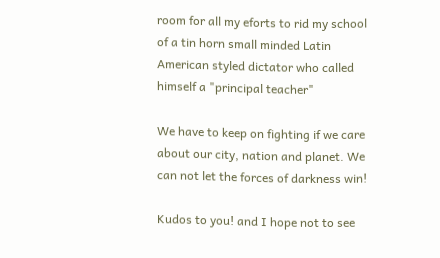room for all my eforts to rid my school of a tin horn small minded Latin American styled dictator who called himself a "principal teacher"

We have to keep on fighting if we care about our city, nation and planet. We can not let the forces of darkness win!

Kudos to you! and I hope not to see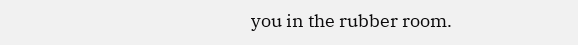you in the rubber room.